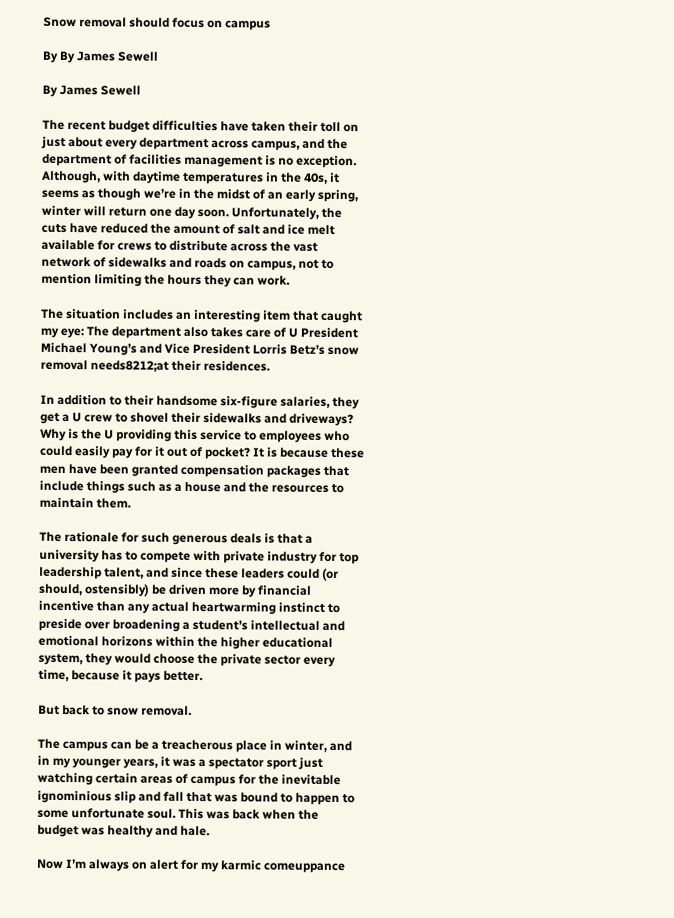Snow removal should focus on campus

By By James Sewell

By James Sewell

The recent budget difficulties have taken their toll on just about every department across campus, and the department of facilities management is no exception. Although, with daytime temperatures in the 40s, it seems as though we’re in the midst of an early spring, winter will return one day soon. Unfortunately, the cuts have reduced the amount of salt and ice melt available for crews to distribute across the vast network of sidewalks and roads on campus, not to mention limiting the hours they can work.

The situation includes an interesting item that caught my eye: The department also takes care of U President Michael Young’s and Vice President Lorris Betz’s snow removal needs8212;at their residences.

In addition to their handsome six-figure salaries, they get a U crew to shovel their sidewalks and driveways? Why is the U providing this service to employees who could easily pay for it out of pocket? It is because these men have been granted compensation packages that include things such as a house and the resources to maintain them.

The rationale for such generous deals is that a university has to compete with private industry for top leadership talent, and since these leaders could (or should, ostensibly) be driven more by financial incentive than any actual heartwarming instinct to preside over broadening a student’s intellectual and emotional horizons within the higher educational system, they would choose the private sector every time, because it pays better.

But back to snow removal.

The campus can be a treacherous place in winter, and in my younger years, it was a spectator sport just watching certain areas of campus for the inevitable ignominious slip and fall that was bound to happen to some unfortunate soul. This was back when the budget was healthy and hale.

Now I’m always on alert for my karmic comeuppance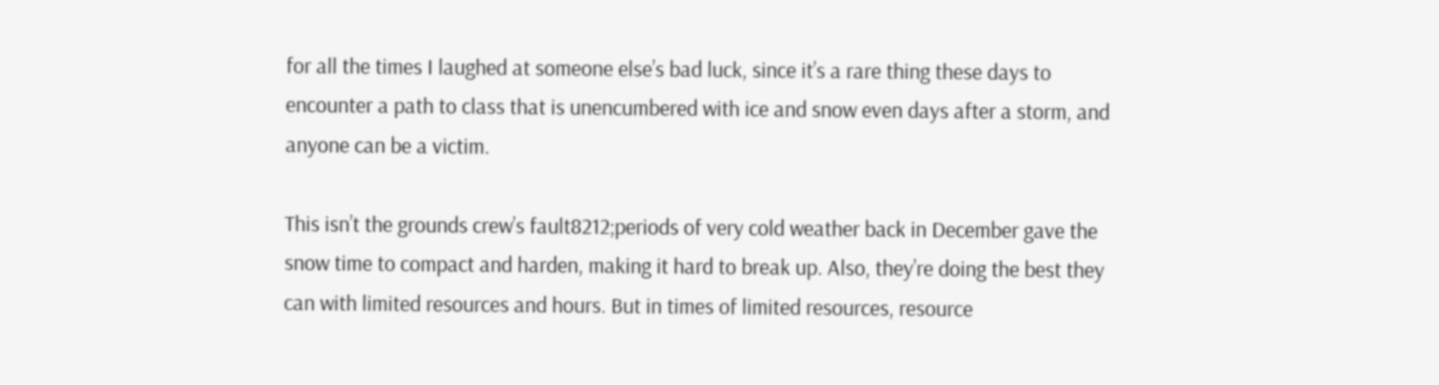for all the times I laughed at someone else’s bad luck, since it’s a rare thing these days to encounter a path to class that is unencumbered with ice and snow even days after a storm, and anyone can be a victim.

This isn’t the grounds crew’s fault8212;periods of very cold weather back in December gave the snow time to compact and harden, making it hard to break up. Also, they’re doing the best they can with limited resources and hours. But in times of limited resources, resource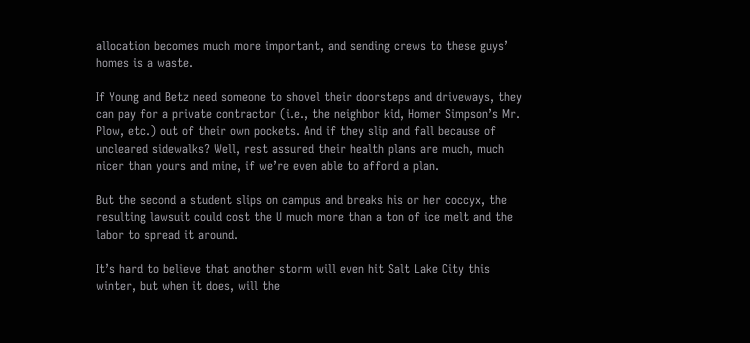allocation becomes much more important, and sending crews to these guys’ homes is a waste.

If Young and Betz need someone to shovel their doorsteps and driveways, they can pay for a private contractor (i.e., the neighbor kid, Homer Simpson’s Mr. Plow, etc.) out of their own pockets. And if they slip and fall because of uncleared sidewalks? Well, rest assured their health plans are much, much nicer than yours and mine, if we’re even able to afford a plan.

But the second a student slips on campus and breaks his or her coccyx, the resulting lawsuit could cost the U much more than a ton of ice melt and the labor to spread it around.

It’s hard to believe that another storm will even hit Salt Lake City this winter, but when it does, will the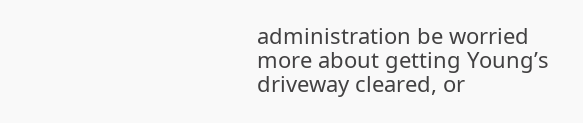administration be worried more about getting Young’s driveway cleared, or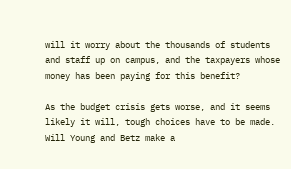will it worry about the thousands of students and staff up on campus, and the taxpayers whose money has been paying for this benefit?

As the budget crisis gets worse, and it seems likely it will, tough choices have to be made. Will Young and Betz make a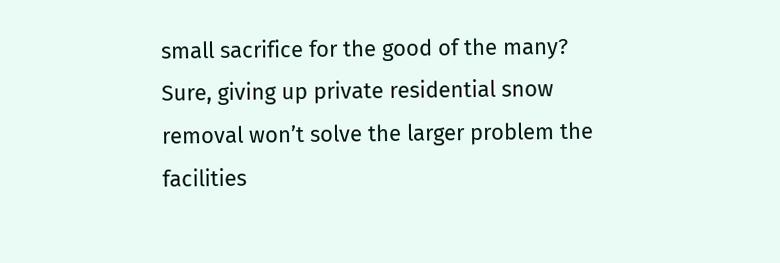small sacrifice for the good of the many? Sure, giving up private residential snow removal won’t solve the larger problem the facilities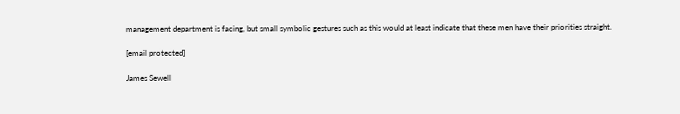management department is facing, but small symbolic gestures such as this would at least indicate that these men have their priorities straight.

[email protected]

James Sewell